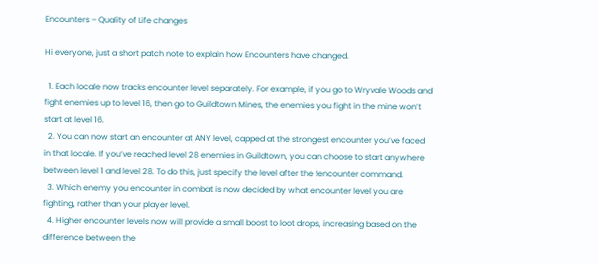Encounters – Quality of Life changes

Hi everyone, just a short patch note to explain how Encounters have changed.

  1. Each locale now tracks encounter level separately. For example, if you go to Wryvale Woods and fight enemies up to level 16, then go to Guildtown Mines, the enemies you fight in the mine won’t start at level 16.
  2. You can now start an encounter at ANY level, capped at the strongest encounter you’ve faced in that locale. If you’ve reached level 28 enemies in Guildtown, you can choose to start anywhere between level 1 and level 28. To do this, just specify the level after the !encounter command.
  3. Which enemy you encounter in combat is now decided by what encounter level you are fighting, rather than your player level.
  4. Higher encounter levels now will provide a small boost to loot drops, increasing based on the difference between the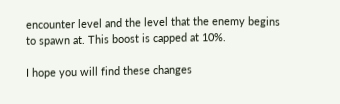encounter level and the level that the enemy begins to spawn at. This boost is capped at 10%.

I hope you will find these changes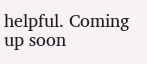helpful. Coming up soon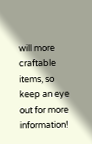will more craftable items, so keep an eye out for more information!